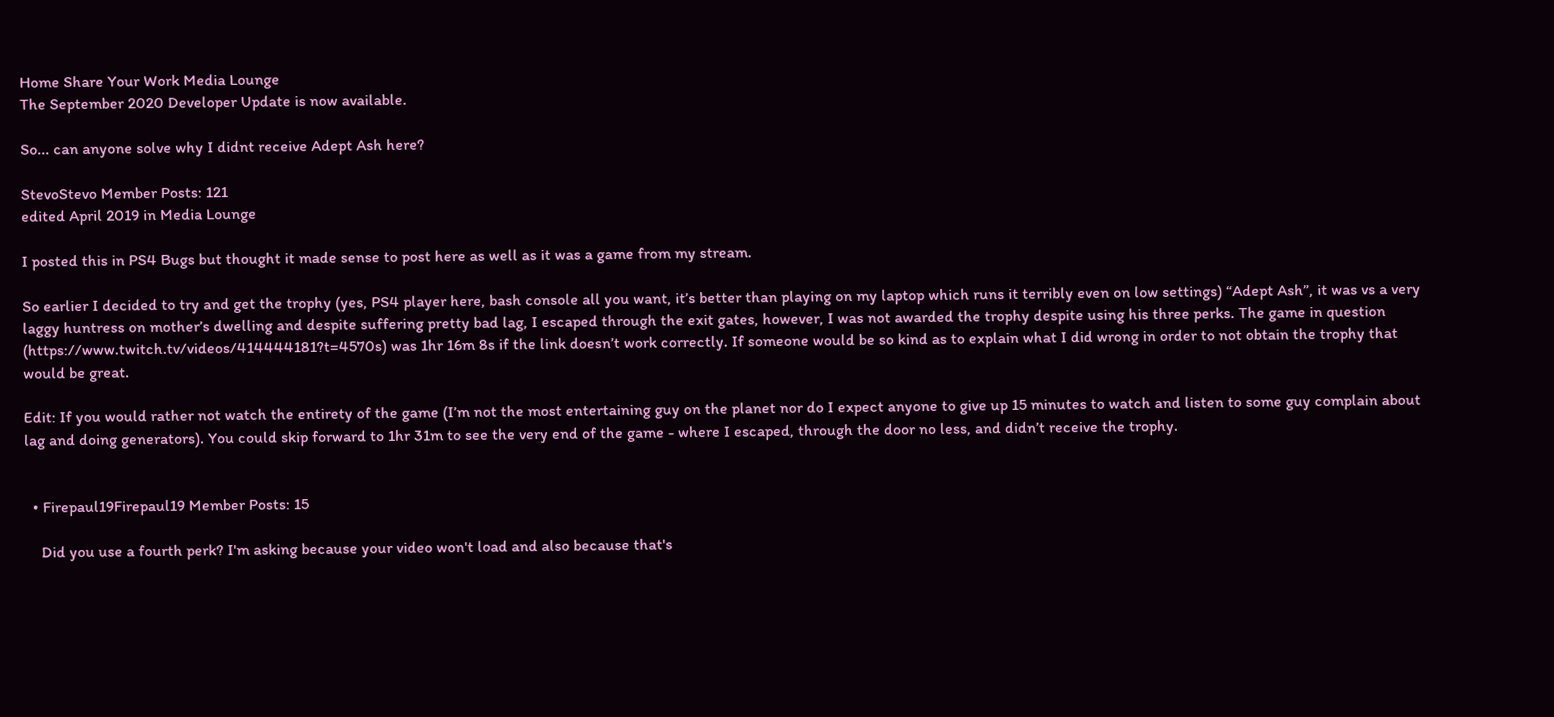Home Share Your Work Media Lounge
The September 2020 Developer Update is now available.

So... can anyone solve why I didnt receive Adept Ash here?

StevoStevo Member Posts: 121
edited April 2019 in Media Lounge

I posted this in PS4 Bugs but thought it made sense to post here as well as it was a game from my stream.

So earlier I decided to try and get the trophy (yes, PS4 player here, bash console all you want, it’s better than playing on my laptop which runs it terribly even on low settings) “Adept Ash”, it was vs a very laggy huntress on mother’s dwelling and despite suffering pretty bad lag, I escaped through the exit gates, however, I was not awarded the trophy despite using his three perks. The game in question (https://www.twitch.tv/videos/414444181?t=4570s) was 1hr 16m 8s if the link doesn’t work correctly. If someone would be so kind as to explain what I did wrong in order to not obtain the trophy that would be great.

Edit: If you would rather not watch the entirety of the game (I’m not the most entertaining guy on the planet nor do I expect anyone to give up 15 minutes to watch and listen to some guy complain about lag and doing generators). You could skip forward to 1hr 31m to see the very end of the game - where I escaped, through the door no less, and didn’t receive the trophy.


  • Firepaul19Firepaul19 Member Posts: 15

    Did you use a fourth perk? I'm asking because your video won't load and also because that's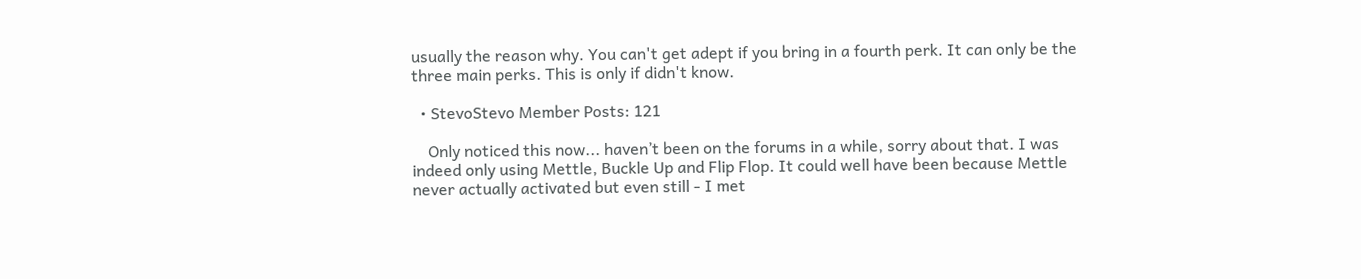usually the reason why. You can't get adept if you bring in a fourth perk. It can only be the three main perks. This is only if didn't know.

  • StevoStevo Member Posts: 121

    Only noticed this now... haven’t been on the forums in a while, sorry about that. I was indeed only using Mettle, Buckle Up and Flip Flop. It could well have been because Mettle never actually activated but even still - I met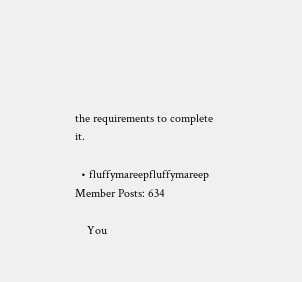the requirements to complete it.

  • fluffymareepfluffymareep Member Posts: 634

    You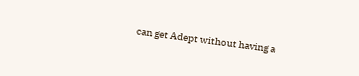can get Adept without having a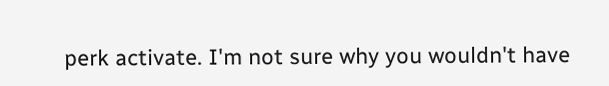perk activate. I'm not sure why you wouldn't have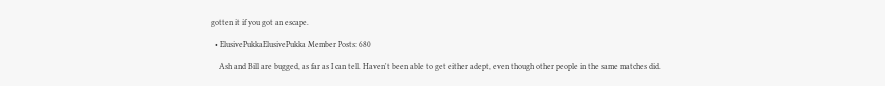gotten it if you got an escape.

  • ElusivePukkaElusivePukka Member Posts: 680

    Ash and Bill are bugged, as far as I can tell. Haven't been able to get either adept, even though other people in the same matches did.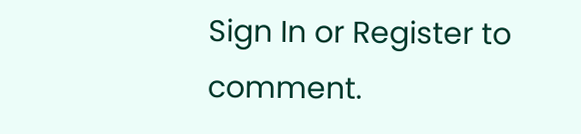Sign In or Register to comment.